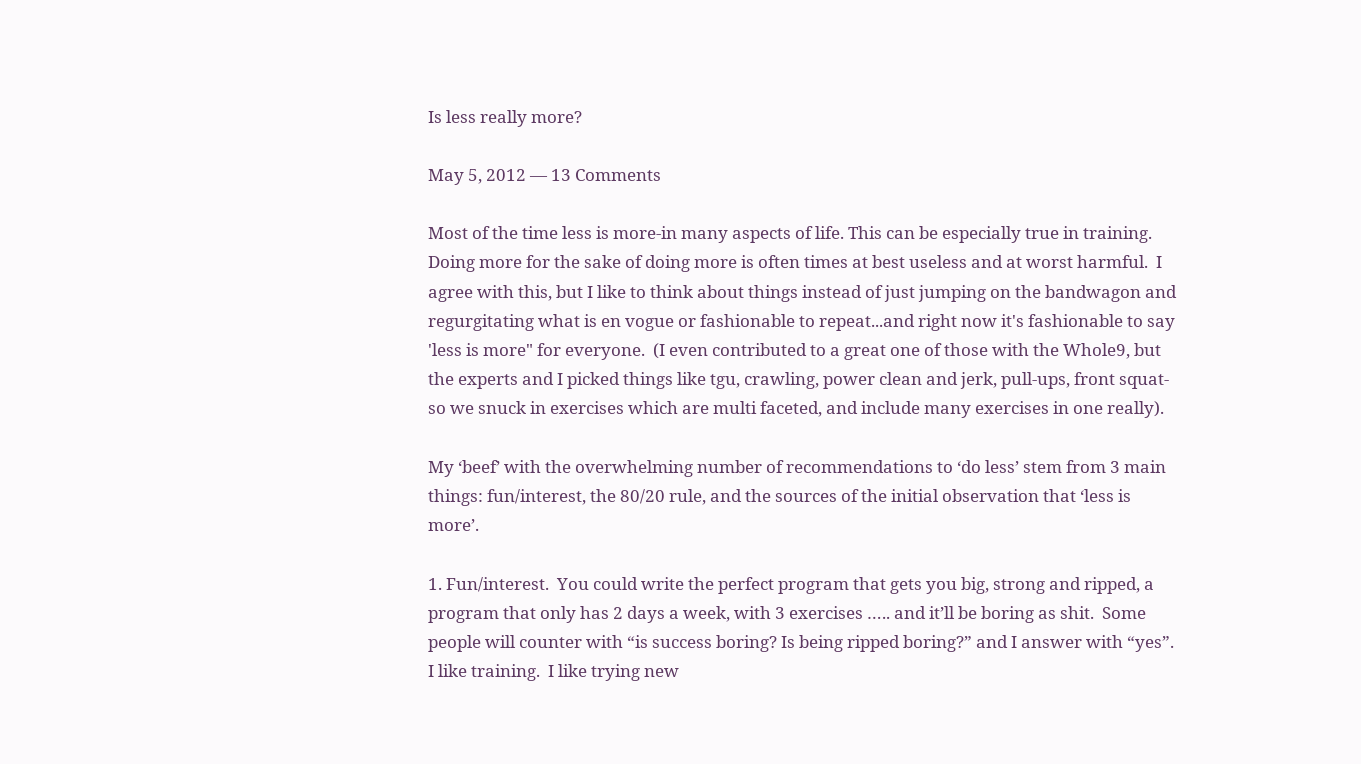Is less really more?

May 5, 2012 — 13 Comments

Most of the time less is more-in many aspects of life. This can be especially true in training.  Doing more for the sake of doing more is often times at best useless and at worst harmful.  I agree with this, but I like to think about things instead of just jumping on the bandwagon and regurgitating what is en vogue or fashionable to repeat...and right now it's fashionable to say 'less is more" for everyone.  (I even contributed to a great one of those with the Whole9, but the experts and I picked things like tgu, crawling, power clean and jerk, pull-ups, front squat-so we snuck in exercises which are multi faceted, and include many exercises in one really).

My ‘beef’ with the overwhelming number of recommendations to ‘do less’ stem from 3 main things: fun/interest, the 80/20 rule, and the sources of the initial observation that ‘less is more’.

1. Fun/interest.  You could write the perfect program that gets you big, strong and ripped, a program that only has 2 days a week, with 3 exercises ….. and it’ll be boring as shit.  Some people will counter with “is success boring? Is being ripped boring?” and I answer with “yes”.  I like training.  I like trying new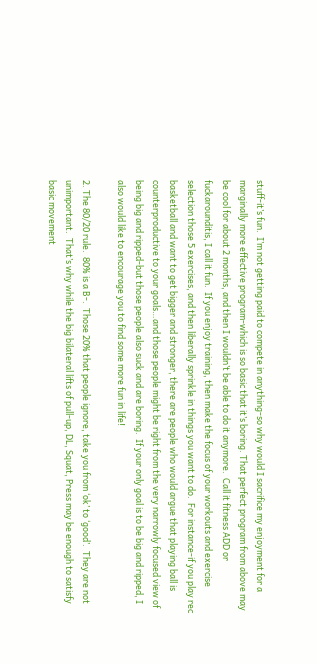stuff-it’s fun.  I’m not getting paid to compete in anything-so why would I sacrifice my enjoyment for a marginally more effective program-which is so basic that it’s boring. That perfect program from above may be cool for about 2 months, and then I wouldn’t be able to do it anymore.  Call it fitness ADD or fuckarounditis, I call it fun.  If you enjoy training, then make the focus of your workouts and exercise selection those 5 exercises, and then liberally sprinkle in things you want to do.  For instance-if you play rec basketball and want to get bigger and stronger, there are people who would argue that playing ball is counterproductive to your goals…and those people might be right from the very narrowly focused view of being big and ripped-but those people also suck and are boring.  If your only goal is to be big and ripped, I also would like to encourage you to find some more fun in life!

2. The 80/20 rule.  80% is a B-.  Those 20% that people ignore, take you from ‘ok’ to ‘good’.  They are not unimportant.  That’s why while the big bilateral lifts of pull-up, DL, Squat, Press may be enough to satisfy basic movement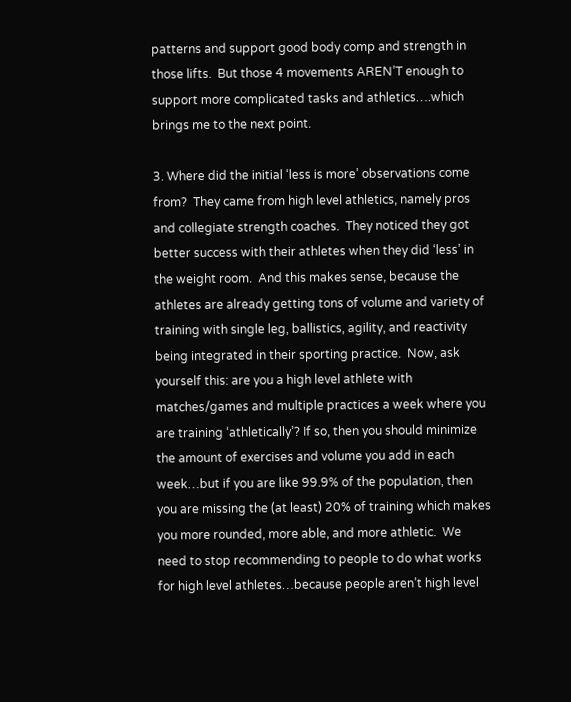patterns and support good body comp and strength in those lifts.  But those 4 movements AREN’T enough to support more complicated tasks and athletics….which brings me to the next point.

3. Where did the initial ‘less is more’ observations come from?  They came from high level athletics, namely pros and collegiate strength coaches.  They noticed they got better success with their athletes when they did ‘less’ in the weight room.  And this makes sense, because the athletes are already getting tons of volume and variety of training with single leg, ballistics, agility, and reactivity being integrated in their sporting practice.  Now, ask yourself this: are you a high level athlete with matches/games and multiple practices a week where you are training ‘athletically’? If so, then you should minimize the amount of exercises and volume you add in each week…but if you are like 99.9% of the population, then you are missing the (at least) 20% of training which makes you more rounded, more able, and more athletic.  We need to stop recommending to people to do what works for high level athletes…because people aren’t high level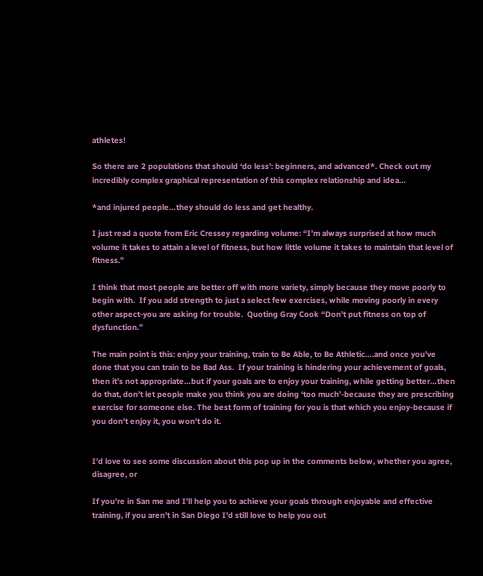athletes!

So there are 2 populations that should ‘do less’: beginners, and advanced*. Check out my incredibly complex graphical representation of this complex relationship and idea…

*and injured people…they should do less and get healthy.

I just read a quote from Eric Cressey regarding volume: “I’m always surprised at how much volume it takes to attain a level of fitness, but how little volume it takes to maintain that level of fitness.”

I think that most people are better off with more variety, simply because they move poorly to begin with.  If you add strength to just a select few exercises, while moving poorly in every other aspect-you are asking for trouble.  Quoting Gray Cook “Don’t put fitness on top of dysfunction.”

The main point is this: enjoy your training, train to Be Able, to Be Athletic….and once you’ve done that you can train to be Bad Ass.  If your training is hindering your achievement of goals, then it’s not appropriate…but if your goals are to enjoy your training, while getting better…then do that, don’t let people make you think you are doing ‘too much’-because they are prescribing exercise for someone else. The best form of training for you is that which you enjoy-because if you don’t enjoy it, you won’t do it.


I’d love to see some discussion about this pop up in the comments below, whether you agree, disagree, or

If you’re in San me and I’ll help you to achieve your goals through enjoyable and effective training, if you aren’t in San Diego I’d still love to help you out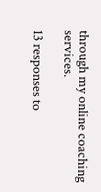through my online coaching services.

13 responses to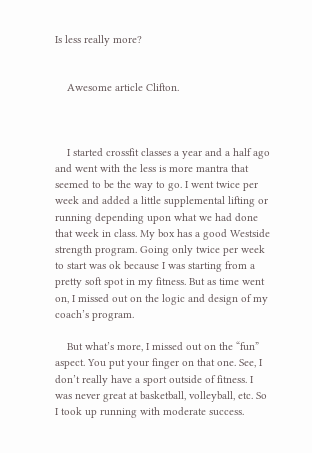Is less really more?


    Awesome article Clifton.



    I started crossfit classes a year and a half ago and went with the less is more mantra that seemed to be the way to go. I went twice per week and added a little supplemental lifting or running depending upon what we had done that week in class. My box has a good Westside strength program. Going only twice per week to start was ok because I was starting from a pretty soft spot in my fitness. But as time went on, I missed out on the logic and design of my coach’s program.

    But what’s more, I missed out on the “fun” aspect. You put your finger on that one. See, I don’t really have a sport outside of fitness. I was never great at basketball, volleyball, etc. So I took up running with moderate success.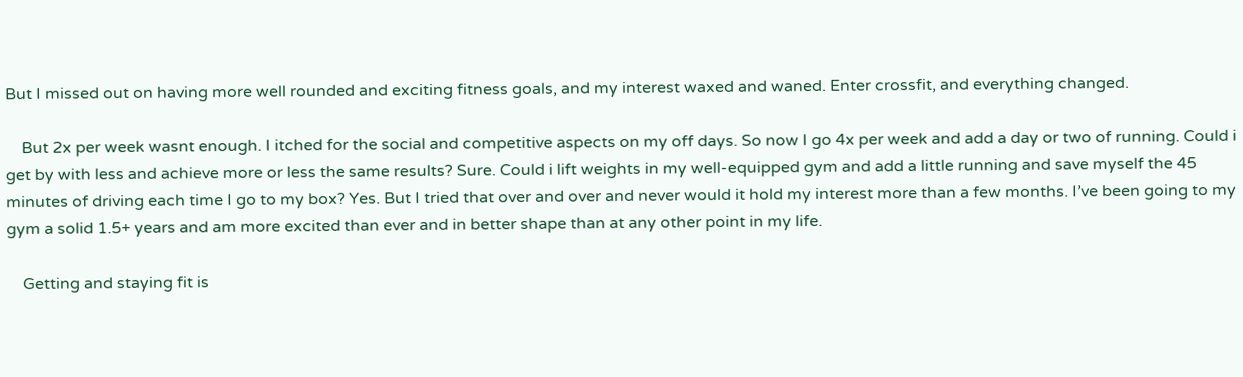But I missed out on having more well rounded and exciting fitness goals, and my interest waxed and waned. Enter crossfit, and everything changed.

    But 2x per week wasnt enough. I itched for the social and competitive aspects on my off days. So now I go 4x per week and add a day or two of running. Could i get by with less and achieve more or less the same results? Sure. Could i lift weights in my well-equipped gym and add a little running and save myself the 45 minutes of driving each time I go to my box? Yes. But I tried that over and over and never would it hold my interest more than a few months. I’ve been going to my gym a solid 1.5+ years and am more excited than ever and in better shape than at any other point in my life.

    Getting and staying fit is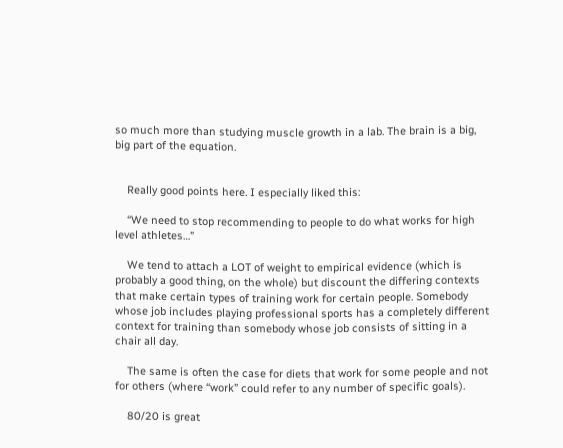so much more than studying muscle growth in a lab. The brain is a big, big part of the equation.


    Really good points here. I especially liked this:

    “We need to stop recommending to people to do what works for high level athletes…”

    We tend to attach a LOT of weight to empirical evidence (which is probably a good thing, on the whole) but discount the differing contexts that make certain types of training work for certain people. Somebody whose job includes playing professional sports has a completely different context for training than somebody whose job consists of sitting in a chair all day.

    The same is often the case for diets that work for some people and not for others (where “work” could refer to any number of specific goals).

    80/20 is great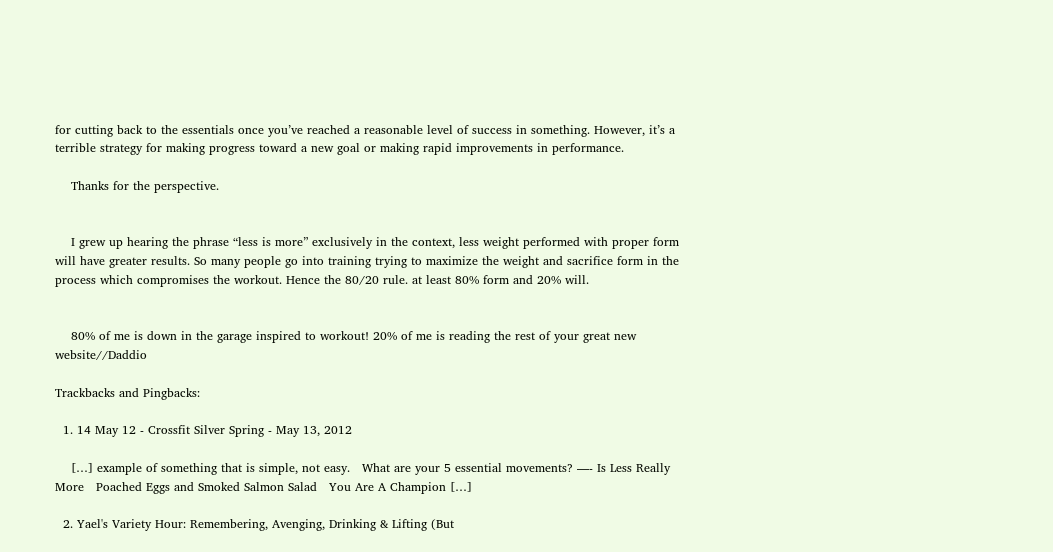for cutting back to the essentials once you’ve reached a reasonable level of success in something. However, it’s a terrible strategy for making progress toward a new goal or making rapid improvements in performance.

    Thanks for the perspective.


    I grew up hearing the phrase “less is more” exclusively in the context, less weight performed with proper form will have greater results. So many people go into training trying to maximize the weight and sacrifice form in the process which compromises the workout. Hence the 80/20 rule. at least 80% form and 20% will.


    80% of me is down in the garage inspired to workout! 20% of me is reading the rest of your great new website//Daddio

Trackbacks and Pingbacks:

  1. 14 May 12 - Crossfit Silver Spring - May 13, 2012

    […] example of something that is simple, not easy.   What are your 5 essential movements? —- Is Less Really More   Poached Eggs and Smoked Salmon Salad   You Are A Champion […]

  2. Yael's Variety Hour: Remembering, Avenging, Drinking & Lifting (But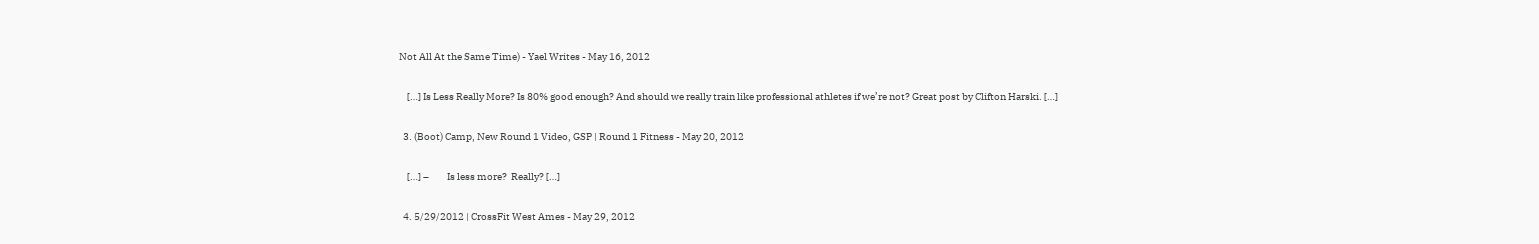Not All At the Same Time) - Yael Writes - May 16, 2012

    […] Is Less Really More? Is 80% good enough? And should we really train like professional athletes if we’re not? Great post by Clifton Harski. […]

  3. (Boot) Camp, New Round 1 Video, GSP | Round 1 Fitness - May 20, 2012

    […] –         Is less more?  Really? […]

  4. 5/29/2012 | CrossFit West Ames - May 29, 2012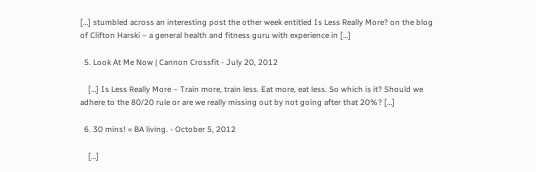[…] stumbled across an interesting post the other week entitled Is Less Really More? on the blog of Clifton Harski – a general health and fitness guru with experience in […]

  5. Look At Me Now | Cannon Crossfit - July 20, 2012

    […] Is Less Really More – Train more, train less. Eat more, eat less. So which is it? Should we adhere to the 80/20 rule or are we really missing out by not going after that 20%? […]

  6. 30 mins! « BA living. - October 5, 2012

    […]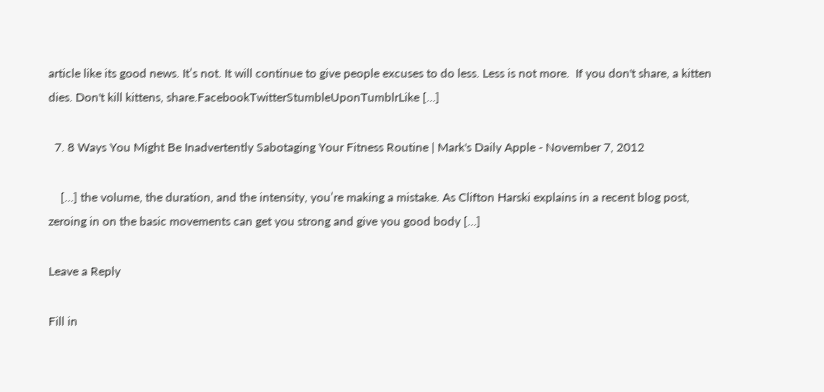article like its good news. It’s not. It will continue to give people excuses to do less. Less is not more.  If you don't share, a kitten dies. Don't kill kittens, share.FacebookTwitterStumbleUponTumblrLike […]

  7. 8 Ways You Might Be Inadvertently Sabotaging Your Fitness Routine | Mark's Daily Apple - November 7, 2012

    […] the volume, the duration, and the intensity, you’re making a mistake. As Clifton Harski explains in a recent blog post, zeroing in on the basic movements can get you strong and give you good body […]

Leave a Reply

Fill in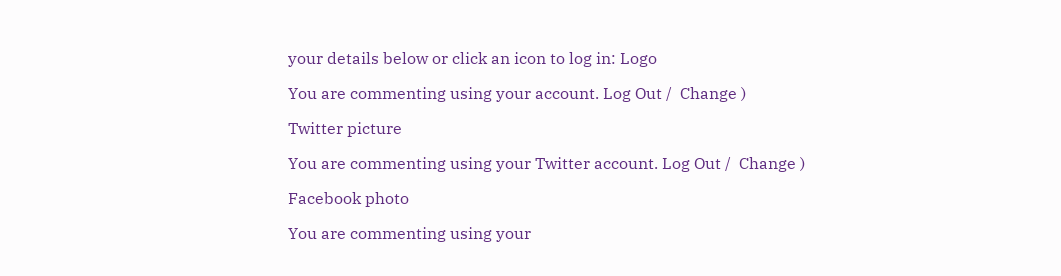your details below or click an icon to log in: Logo

You are commenting using your account. Log Out /  Change )

Twitter picture

You are commenting using your Twitter account. Log Out /  Change )

Facebook photo

You are commenting using your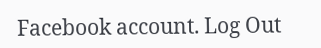Facebook account. Log Out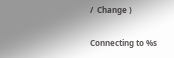/  Change )

Connecting to %s